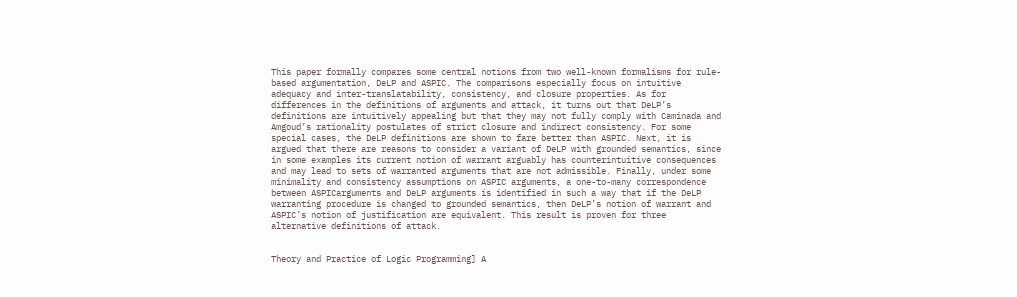This paper formally compares some central notions from two well-known formalisms for rule-based argumentation, DeLP and ASPIC. The comparisons especially focus on intuitive adequacy and inter-translatability, consistency, and closure properties. As for differences in the definitions of arguments and attack, it turns out that DeLP’s definitions are intuitively appealing but that they may not fully comply with Caminada and Amgoud’s rationality postulates of strict closure and indirect consistency. For some special cases, the DeLP definitions are shown to fare better than ASPIC. Next, it is argued that there are reasons to consider a variant of DeLP with grounded semantics, since in some examples its current notion of warrant arguably has counterintuitive consequences and may lead to sets of warranted arguments that are not admissible. Finally, under some minimality and consistency assumptions on ASPIC arguments, a one-to-many correspondence between ASPICarguments and DeLP arguments is identified in such a way that if the DeLP warranting procedure is changed to grounded semantics, then DeLP’s notion of warrant and ASPIC’s notion of justification are equivalent. This result is proven for three alternative definitions of attack.


Theory and Practice of Logic Programming] A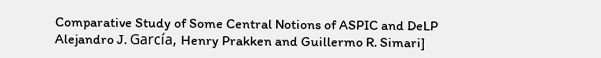Comparative Study of Some Central Notions of ASPIC and DeLP Alejandro J. García, Henry Prakken and Guillermo R. Simari]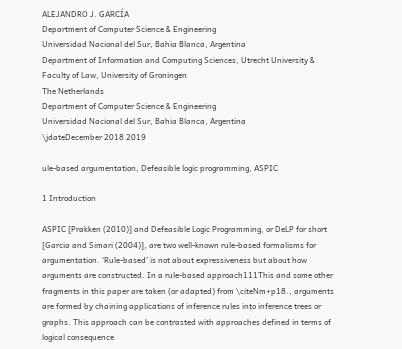ALEJANDRO J. GARCÍA
Department of Computer Science & Engineering
Universidad Nacional del Sur, Bahia Blanca, Argentina
Department of Information and Computing Sciences, Utrecht University &
Faculty of Law, University of Groningen
The Netherlands
Department of Computer Science & Engineering
Universidad Nacional del Sur, Bahia Blanca, Argentina
\jdateDecember 2018 2019

ule-based argumentation, Defeasible logic programming, ASPIC

1 Introduction

ASPIC [Prakken (2010)] and Defeasible Logic Programming, or DeLP for short [Garcia and Simari (2004)], are two well-known rule-based formalisms for argumentation. ‘Rule-based’ is not about expressiveness but about how arguments are constructed. In a rule-based approach111This and some other fragments in this paper are taken (or adapted) from \citeNm+p18., arguments are formed by chaining applications of inference rules into inference trees or graphs. This approach can be contrasted with approaches defined in terms of logical consequence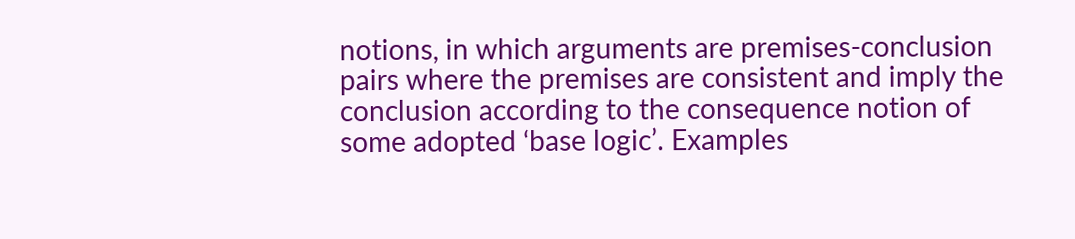notions, in which arguments are premises-conclusion pairs where the premises are consistent and imply the conclusion according to the consequence notion of some adopted ‘base logic’. Examples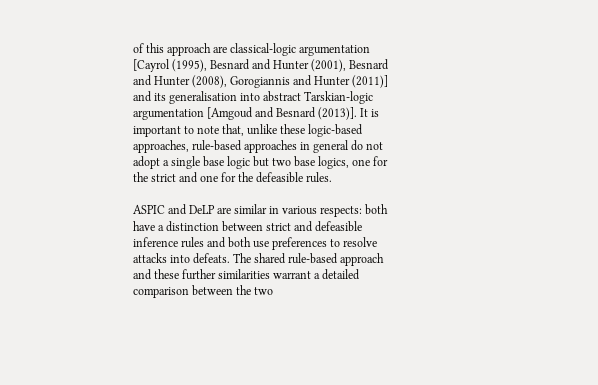of this approach are classical-logic argumentation [Cayrol (1995), Besnard and Hunter (2001), Besnard and Hunter (2008), Gorogiannis and Hunter (2011)] and its generalisation into abstract Tarskian-logic argumentation [Amgoud and Besnard (2013)]. It is important to note that, unlike these logic-based approaches, rule-based approaches in general do not adopt a single base logic but two base logics, one for the strict and one for the defeasible rules.

ASPIC and DeLP are similar in various respects: both have a distinction between strict and defeasible inference rules and both use preferences to resolve attacks into defeats. The shared rule-based approach and these further similarities warrant a detailed comparison between the two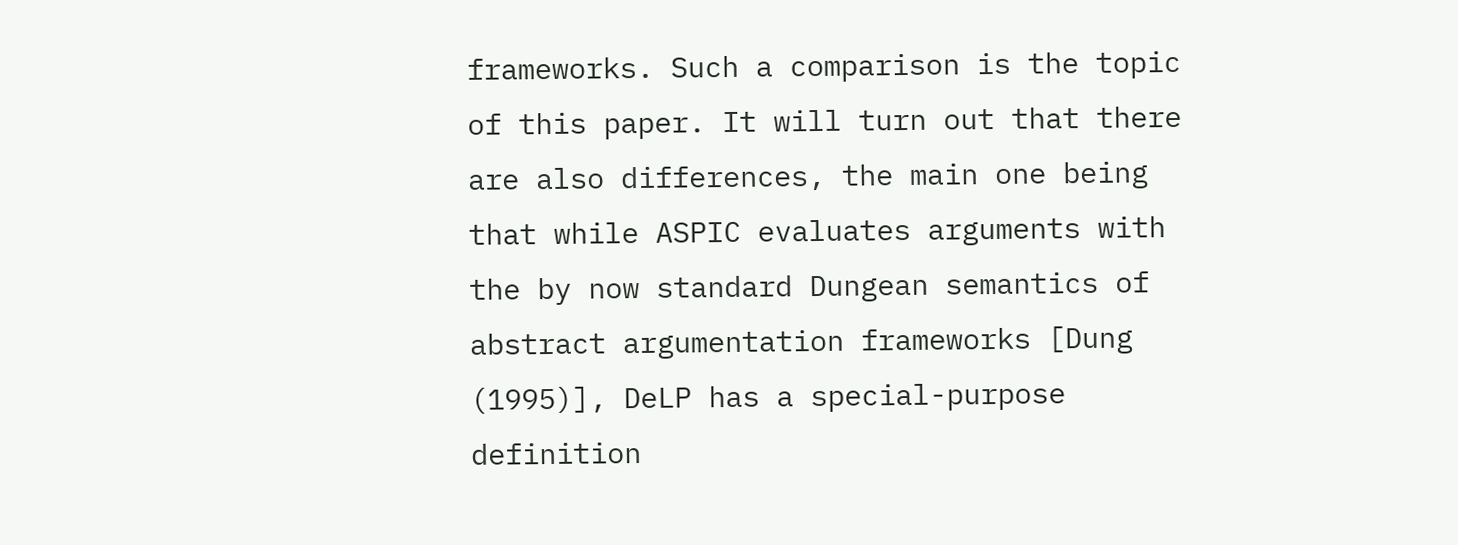frameworks. Such a comparison is the topic of this paper. It will turn out that there are also differences, the main one being that while ASPIC evaluates arguments with the by now standard Dungean semantics of abstract argumentation frameworks [Dung (1995)], DeLP has a special-purpose definition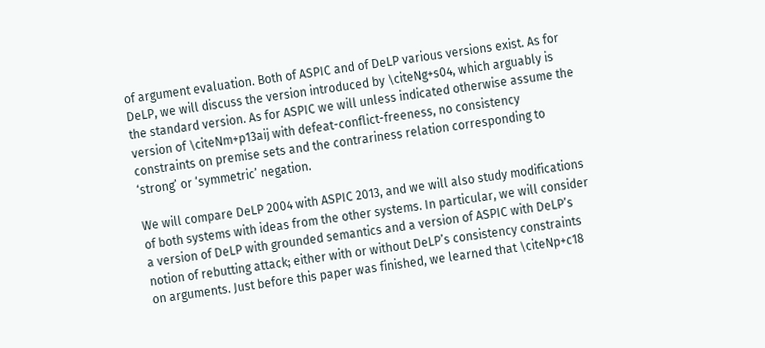of argument evaluation. Both of ASPIC and of DeLP various versions exist. As for DeLP, we will discuss the version introduced by \citeNg+s04, which arguably is the standard version. As for ASPIC we will unless indicated otherwise assume the version of \citeNm+p13aij with defeat-conflict-freeness, no consistency constraints on premise sets and the contrariness relation corresponding to ‘strong’ or ‘symmetric’ negation.

We will compare DeLP 2004 with ASPIC 2013, and we will also study modifications of both systems with ideas from the other systems. In particular, we will consider a version of DeLP with grounded semantics and a version of ASPIC with DeLP’s notion of rebutting attack; either with or without DeLP’s consistency constraints on arguments. Just before this paper was finished, we learned that \citeNp+c18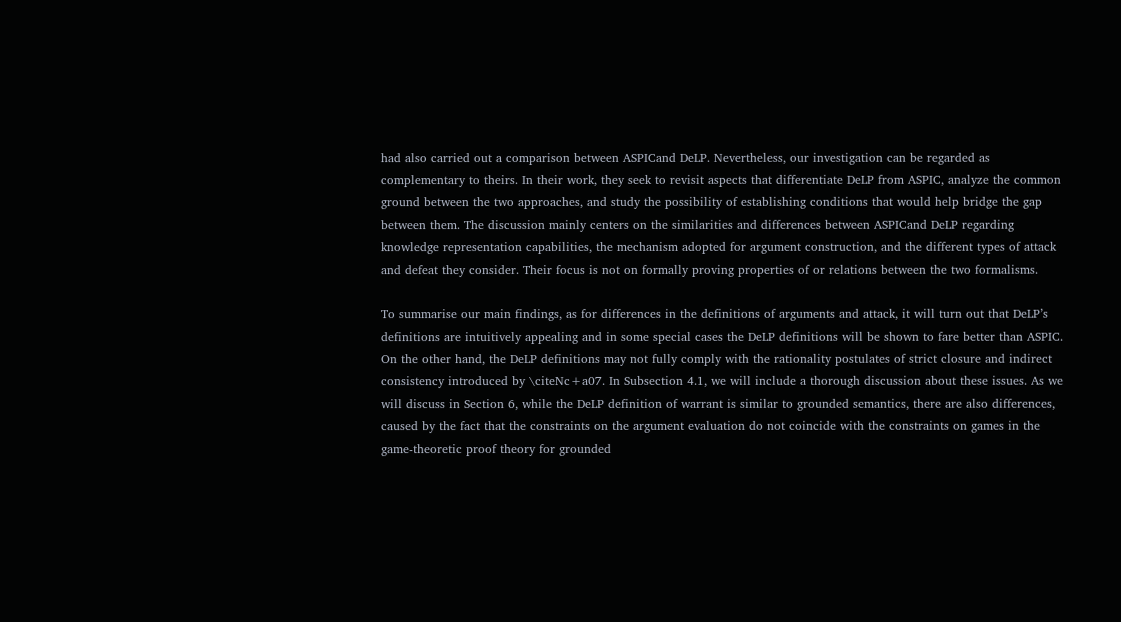had also carried out a comparison between ASPICand DeLP. Nevertheless, our investigation can be regarded as complementary to theirs. In their work, they seek to revisit aspects that differentiate DeLP from ASPIC, analyze the common ground between the two approaches, and study the possibility of establishing conditions that would help bridge the gap between them. The discussion mainly centers on the similarities and differences between ASPICand DeLP regarding knowledge representation capabilities, the mechanism adopted for argument construction, and the different types of attack and defeat they consider. Their focus is not on formally proving properties of or relations between the two formalisms.

To summarise our main findings, as for differences in the definitions of arguments and attack, it will turn out that DeLP’s definitions are intuitively appealing and in some special cases the DeLP definitions will be shown to fare better than ASPIC. On the other hand, the DeLP definitions may not fully comply with the rationality postulates of strict closure and indirect consistency introduced by \citeNc+a07. In Subsection 4.1, we will include a thorough discussion about these issues. As we will discuss in Section 6, while the DeLP definition of warrant is similar to grounded semantics, there are also differences, caused by the fact that the constraints on the argument evaluation do not coincide with the constraints on games in the game-theoretic proof theory for grounded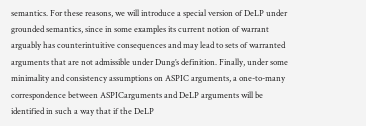semantics. For these reasons, we will introduce a special version of DeLP under grounded semantics, since in some examples its current notion of warrant arguably has counterintuitive consequences and may lead to sets of warranted arguments that are not admissible under Dung’s definition. Finally, under some minimality and consistency assumptions on ASPIC arguments, a one-to-many correspondence between ASPICarguments and DeLP arguments will be identified in such a way that if the DeLP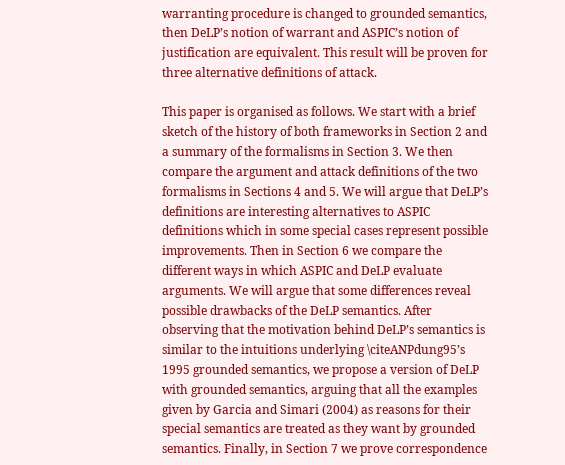warranting procedure is changed to grounded semantics, then DeLP’s notion of warrant and ASPIC’s notion of justification are equivalent. This result will be proven for three alternative definitions of attack.

This paper is organised as follows. We start with a brief sketch of the history of both frameworks in Section 2 and a summary of the formalisms in Section 3. We then compare the argument and attack definitions of the two formalisms in Sections 4 and 5. We will argue that DeLP’s definitions are interesting alternatives to ASPIC definitions which in some special cases represent possible improvements. Then in Section 6 we compare the different ways in which ASPIC and DeLP evaluate arguments. We will argue that some differences reveal possible drawbacks of the DeLP semantics. After observing that the motivation behind DeLP’s semantics is similar to the intuitions underlying \citeANPdung95’s 1995 grounded semantics, we propose a version of DeLP with grounded semantics, arguing that all the examples given by Garcia and Simari (2004) as reasons for their special semantics are treated as they want by grounded semantics. Finally, in Section 7 we prove correspondence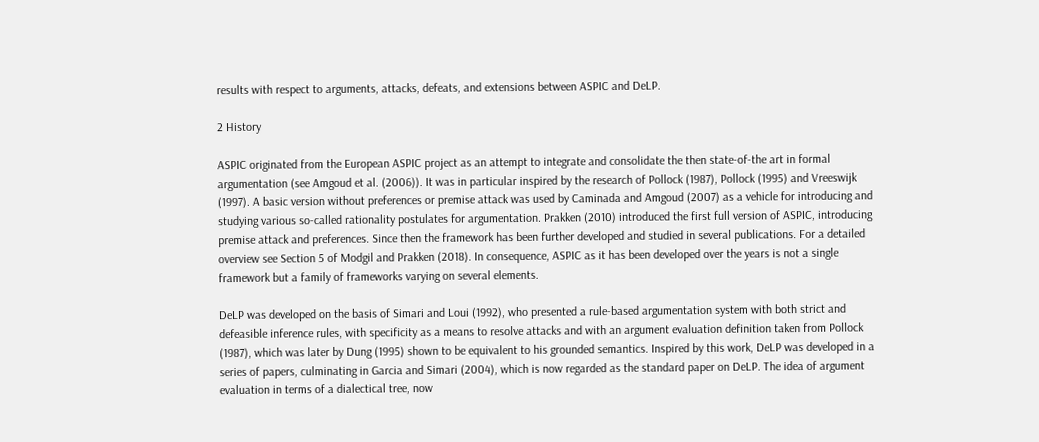results with respect to arguments, attacks, defeats, and extensions between ASPIC and DeLP.

2 History

ASPIC originated from the European ASPIC project as an attempt to integrate and consolidate the then state-of-the art in formal argumentation (see Amgoud et al. (2006)). It was in particular inspired by the research of Pollock (1987), Pollock (1995) and Vreeswijk (1997). A basic version without preferences or premise attack was used by Caminada and Amgoud (2007) as a vehicle for introducing and studying various so-called rationality postulates for argumentation. Prakken (2010) introduced the first full version of ASPIC, introducing premise attack and preferences. Since then the framework has been further developed and studied in several publications. For a detailed overview see Section 5 of Modgil and Prakken (2018). In consequence, ASPIC as it has been developed over the years is not a single framework but a family of frameworks varying on several elements.

DeLP was developed on the basis of Simari and Loui (1992), who presented a rule-based argumentation system with both strict and defeasible inference rules, with specificity as a means to resolve attacks and with an argument evaluation definition taken from Pollock (1987), which was later by Dung (1995) shown to be equivalent to his grounded semantics. Inspired by this work, DeLP was developed in a series of papers, culminating in Garcia and Simari (2004), which is now regarded as the standard paper on DeLP. The idea of argument evaluation in terms of a dialectical tree, now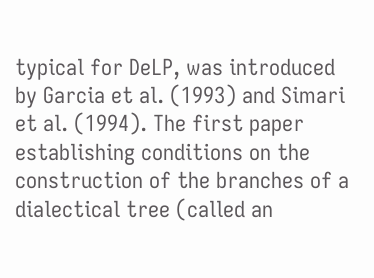typical for DeLP, was introduced by Garcia et al. (1993) and Simari et al. (1994). The first paper establishing conditions on the construction of the branches of a dialectical tree (called an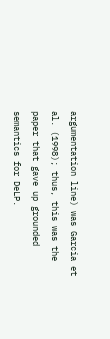argumentation line) was Garcia et al. (1998); thus, this was the paper that gave up grounded semantics for DeLP.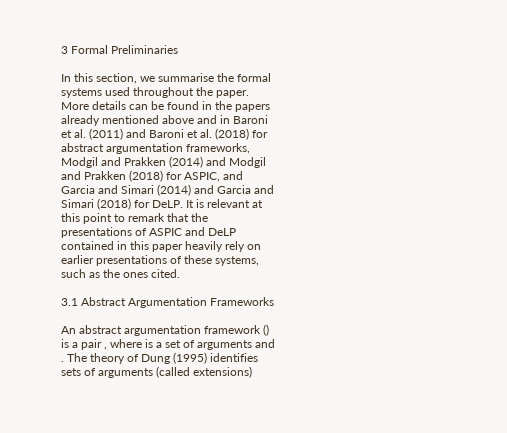3 Formal Preliminaries

In this section, we summarise the formal systems used throughout the paper. More details can be found in the papers already mentioned above and in Baroni et al. (2011) and Baroni et al. (2018) for abstract argumentation frameworks, Modgil and Prakken (2014) and Modgil and Prakken (2018) for ASPIC, and Garcia and Simari (2014) and Garcia and Simari (2018) for DeLP. It is relevant at this point to remark that the presentations of ASPIC and DeLP contained in this paper heavily rely on earlier presentations of these systems, such as the ones cited.

3.1 Abstract Argumentation Frameworks

An abstract argumentation framework () is a pair , where is a set of arguments and . The theory of Dung (1995) identifies sets of arguments (called extensions)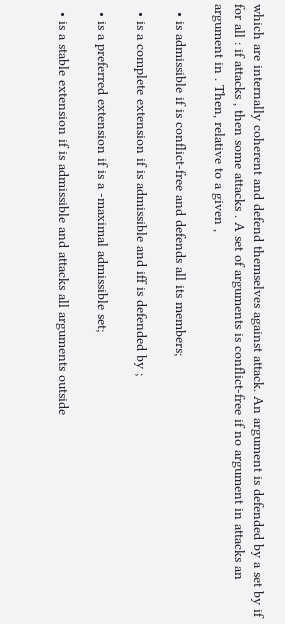which are internally coherent and defend themselves against attack. An argument is defended by a set by if for all : if attacks , then some attacks . A set of arguments is conflict-free if no argument in attacks an argument in . Then, relative to a given ,

  • is admissible if is conflict-free and defends all its members;

  • is a complete extension if is admissible and iff is defended by ;

  • is a preferred extension if is a -maximal admissible set;

  • is a stable extension if is admissible and attacks all arguments outside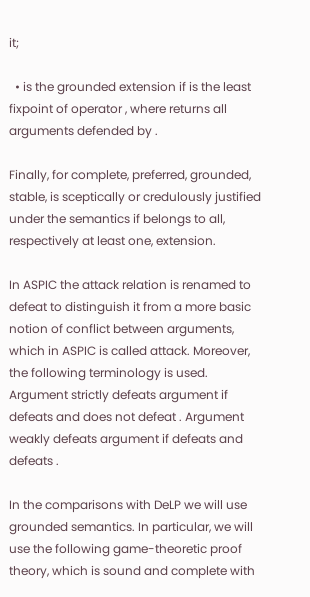it;

  • is the grounded extension if is the least fixpoint of operator , where returns all arguments defended by .

Finally, for complete, preferred, grounded, stable, is sceptically or credulously justified under the semantics if belongs to all, respectively at least one, extension.

In ASPIC the attack relation is renamed to defeat to distinguish it from a more basic notion of conflict between arguments, which in ASPIC is called attack. Moreover, the following terminology is used. Argument strictly defeats argument if defeats and does not defeat . Argument weakly defeats argument if defeats and defeats .

In the comparisons with DeLP we will use grounded semantics. In particular, we will use the following game-theoretic proof theory, which is sound and complete with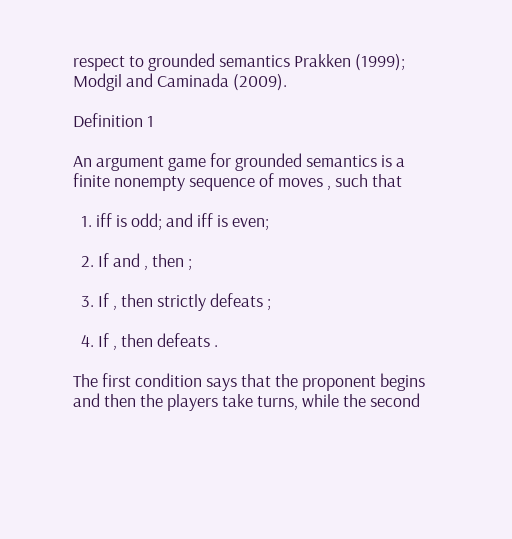respect to grounded semantics Prakken (1999); Modgil and Caminada (2009).

Definition 1

An argument game for grounded semantics is a finite nonempty sequence of moves , such that

  1. iff is odd; and iff is even;

  2. If and , then ;

  3. If , then strictly defeats ;

  4. If , then defeats .

The first condition says that the proponent begins and then the players take turns, while the second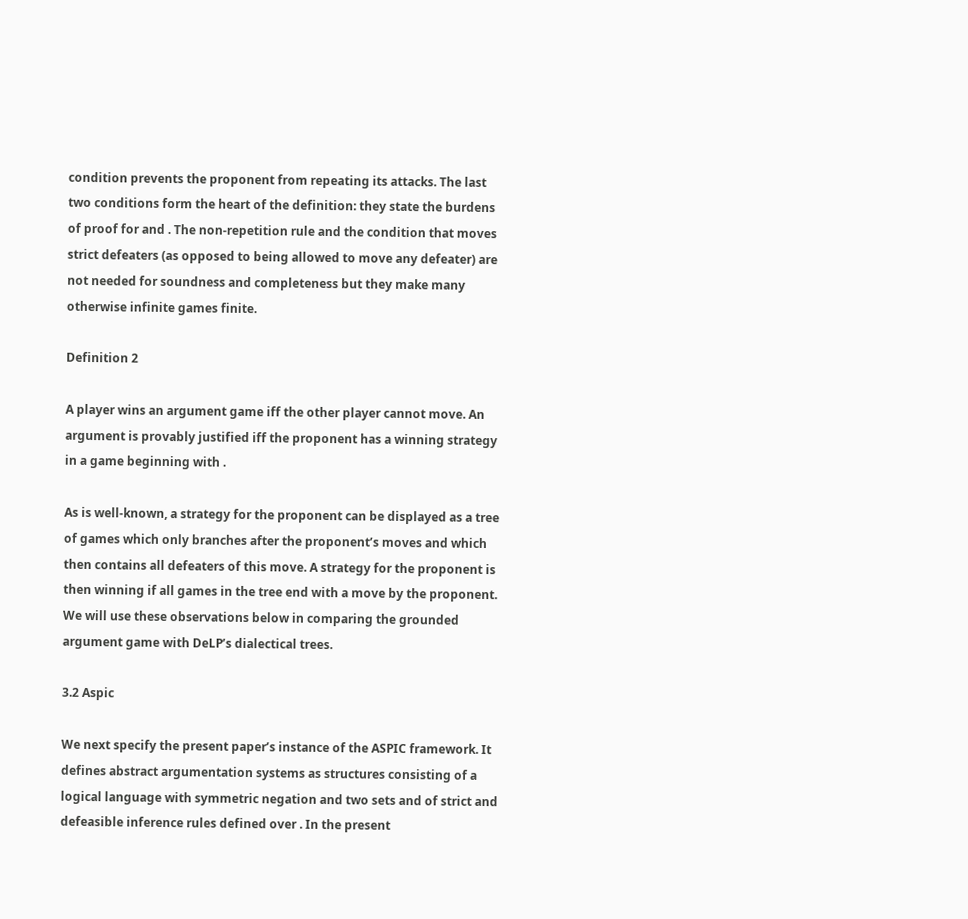condition prevents the proponent from repeating its attacks. The last two conditions form the heart of the definition: they state the burdens of proof for and . The non-repetition rule and the condition that moves strict defeaters (as opposed to being allowed to move any defeater) are not needed for soundness and completeness but they make many otherwise infinite games finite.

Definition 2

A player wins an argument game iff the other player cannot move. An argument is provably justified iff the proponent has a winning strategy in a game beginning with .

As is well-known, a strategy for the proponent can be displayed as a tree of games which only branches after the proponent’s moves and which then contains all defeaters of this move. A strategy for the proponent is then winning if all games in the tree end with a move by the proponent. We will use these observations below in comparing the grounded argument game with DeLP’s dialectical trees.

3.2 Aspic

We next specify the present paper’s instance of the ASPIC framework. It defines abstract argumentation systems as structures consisting of a logical language with symmetric negation and two sets and of strict and defeasible inference rules defined over . In the present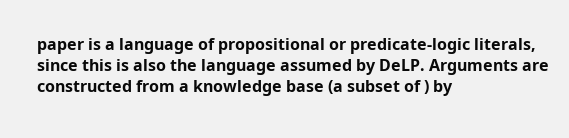paper is a language of propositional or predicate-logic literals, since this is also the language assumed by DeLP. Arguments are constructed from a knowledge base (a subset of ) by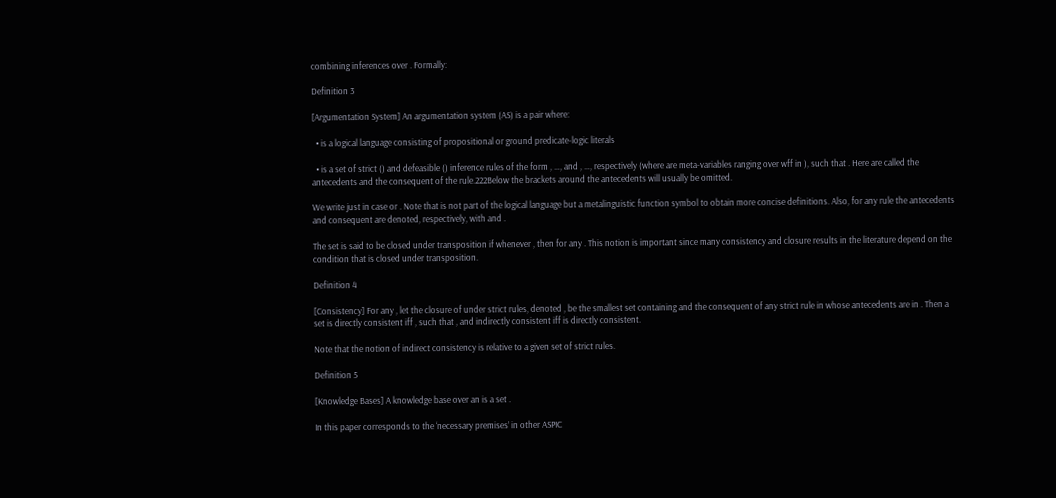combining inferences over . Formally:

Definition 3

[Argumentation System] An argumentation system (AS) is a pair where:

  • is a logical language consisting of propositional or ground predicate-logic literals

  • is a set of strict () and defeasible () inference rules of the form , …, and , …, respectively (where are meta-variables ranging over wff in ), such that . Here are called the antecedents and the consequent of the rule.222Below the brackets around the antecedents will usually be omitted.

We write just in case or . Note that is not part of the logical language but a metalinguistic function symbol to obtain more concise definitions. Also, for any rule the antecedents and consequent are denoted, respectively, with and .

The set is said to be closed under transposition if whenever , then for any . This notion is important since many consistency and closure results in the literature depend on the condition that is closed under transposition.

Definition 4

[Consistency] For any , let the closure of under strict rules, denoted , be the smallest set containing and the consequent of any strict rule in whose antecedents are in . Then a set is directly consistent iff , such that , and indirectly consistent iff is directly consistent.

Note that the notion of indirect consistency is relative to a given set of strict rules.

Definition 5

[Knowledge Bases] A knowledge base over an is a set .

In this paper corresponds to the ‘necessary premises’ in other ASPIC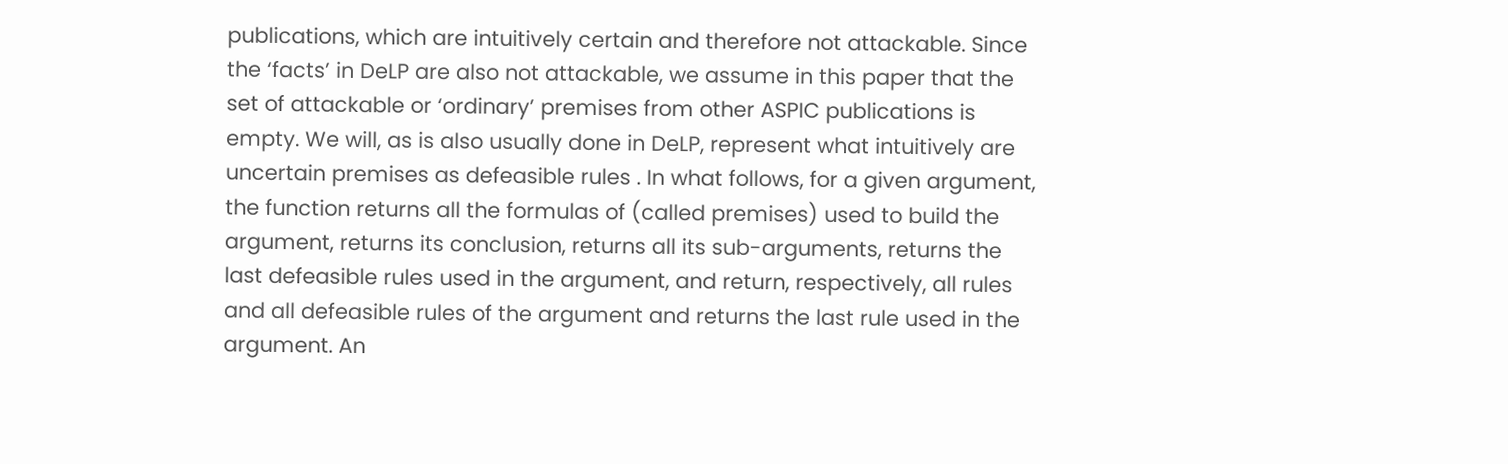publications, which are intuitively certain and therefore not attackable. Since the ‘facts’ in DeLP are also not attackable, we assume in this paper that the set of attackable or ‘ordinary’ premises from other ASPIC publications is empty. We will, as is also usually done in DeLP, represent what intuitively are uncertain premises as defeasible rules . In what follows, for a given argument, the function returns all the formulas of (called premises) used to build the argument, returns its conclusion, returns all its sub-arguments, returns the last defeasible rules used in the argument, and return, respectively, all rules and all defeasible rules of the argument and returns the last rule used in the argument. An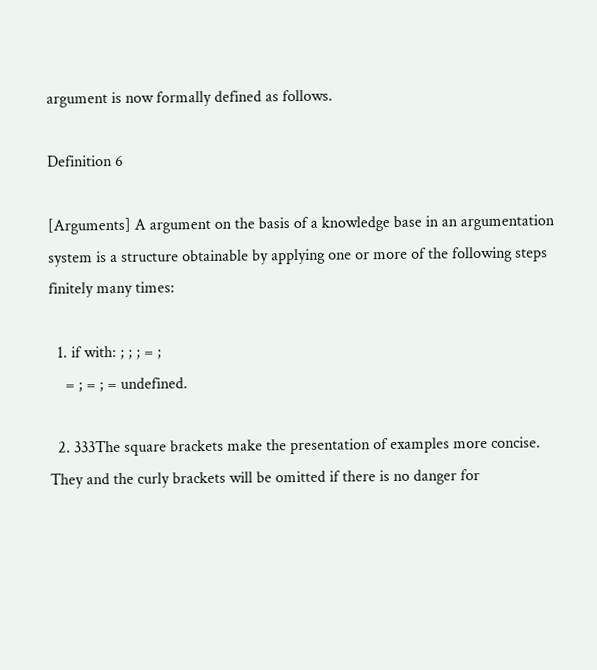argument is now formally defined as follows.

Definition 6

[Arguments] A argument on the basis of a knowledge base in an argumentation system is a structure obtainable by applying one or more of the following steps finitely many times:

  1. if with: ; ; ; = ;
    = ; = ; = undefined.

  2. 333The square brackets make the presentation of examples more concise. They and the curly brackets will be omitted if there is no danger for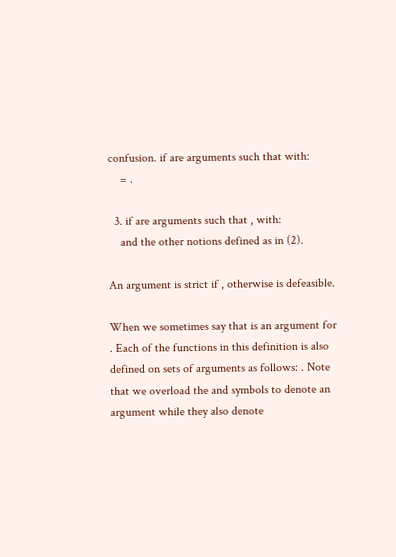confusion. if are arguments such that with:
    = .

  3. if are arguments such that , with:
    and the other notions defined as in (2).

An argument is strict if , otherwise is defeasible.

When we sometimes say that is an argument for . Each of the functions in this definition is also defined on sets of arguments as follows: . Note that we overload the and symbols to denote an argument while they also denote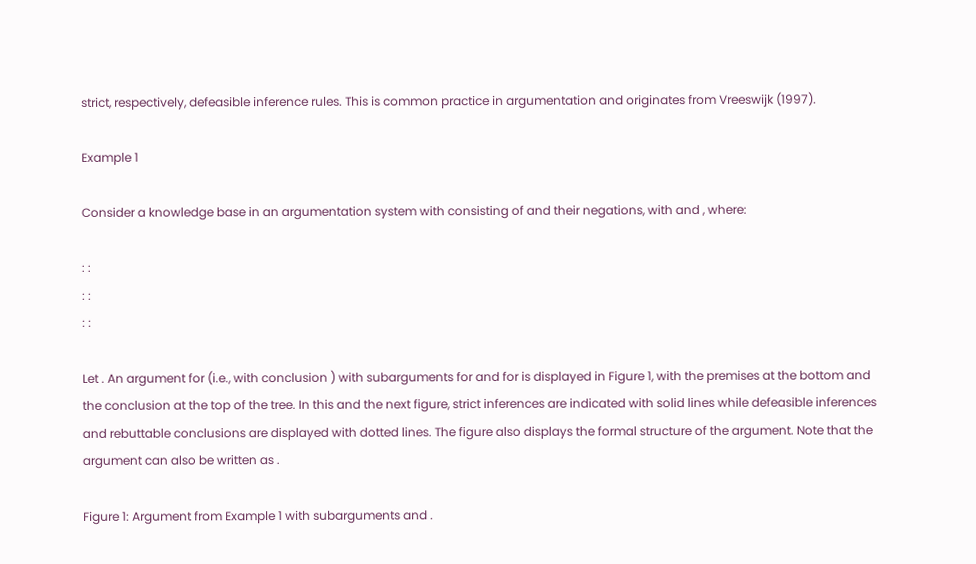strict, respectively, defeasible inference rules. This is common practice in argumentation and originates from Vreeswijk (1997).

Example 1

Consider a knowledge base in an argumentation system with consisting of and their negations, with and , where:

: :
: :
: :

Let . An argument for (i.e., with conclusion ) with subarguments for and for is displayed in Figure 1, with the premises at the bottom and the conclusion at the top of the tree. In this and the next figure, strict inferences are indicated with solid lines while defeasible inferences and rebuttable conclusions are displayed with dotted lines. The figure also displays the formal structure of the argument. Note that the argument can also be written as .

Figure 1: Argument from Example 1 with subarguments and .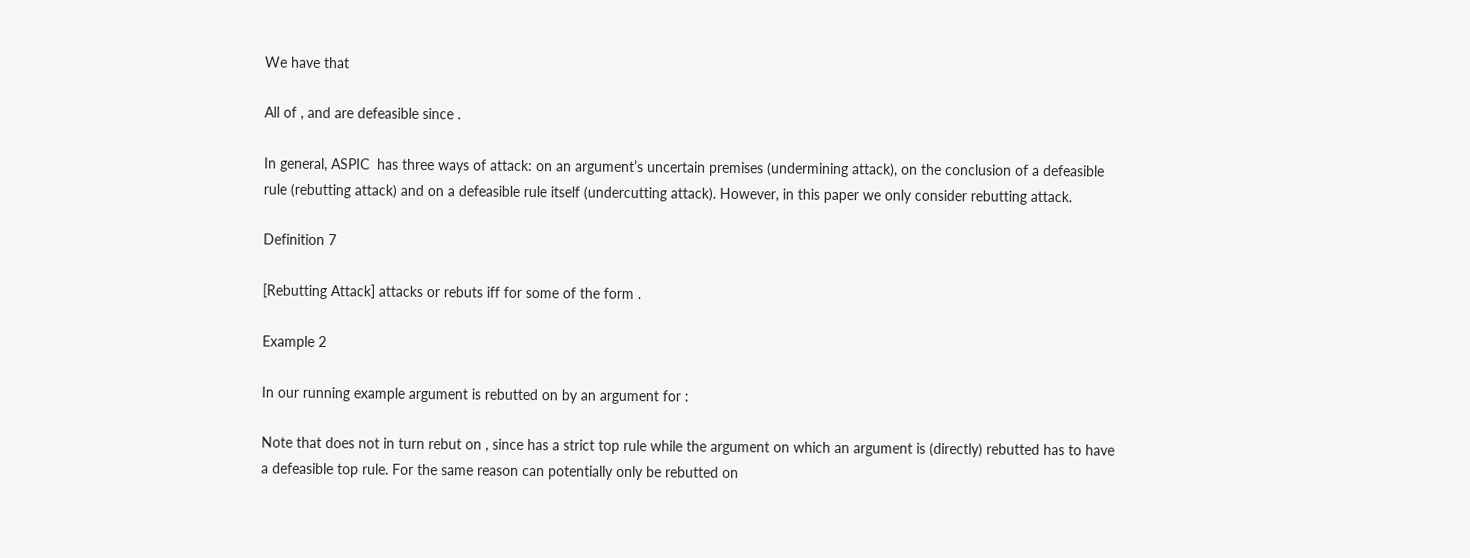We have that

All of , and are defeasible since .

In general, ASPIC  has three ways of attack: on an argument’s uncertain premises (undermining attack), on the conclusion of a defeasible rule (rebutting attack) and on a defeasible rule itself (undercutting attack). However, in this paper we only consider rebutting attack.

Definition 7

[Rebutting Attack] attacks or rebuts iff for some of the form .

Example 2

In our running example argument is rebutted on by an argument for :

Note that does not in turn rebut on , since has a strict top rule while the argument on which an argument is (directly) rebutted has to have a defeasible top rule. For the same reason can potentially only be rebutted on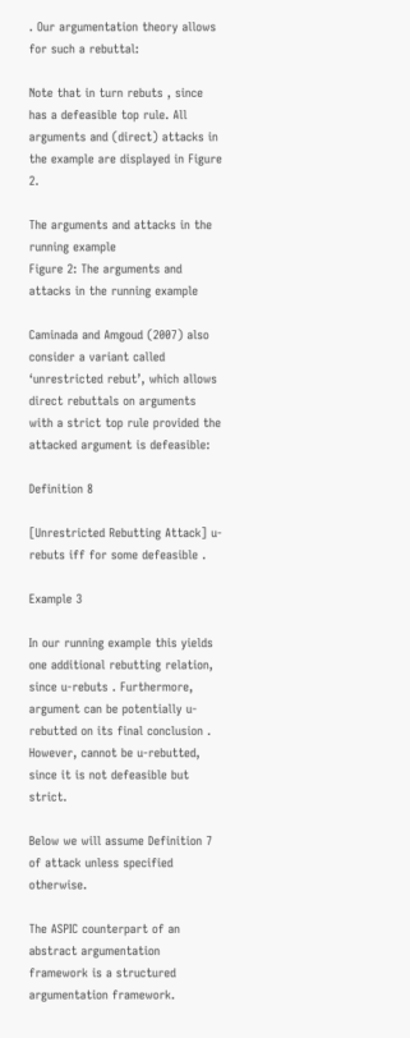. Our argumentation theory allows for such a rebuttal:

Note that in turn rebuts , since has a defeasible top rule. All arguments and (direct) attacks in the example are displayed in Figure 2.

The arguments and attacks in the running example
Figure 2: The arguments and attacks in the running example

Caminada and Amgoud (2007) also consider a variant called ‘unrestricted rebut’, which allows direct rebuttals on arguments with a strict top rule provided the attacked argument is defeasible:

Definition 8

[Unrestricted Rebutting Attack] u-rebuts iff for some defeasible .

Example 3

In our running example this yields one additional rebutting relation, since u-rebuts . Furthermore, argument can be potentially u-rebutted on its final conclusion . However, cannot be u-rebutted, since it is not defeasible but strict.

Below we will assume Definition 7 of attack unless specified otherwise.

The ASPIC counterpart of an abstract argumentation framework is a structured argumentation framework.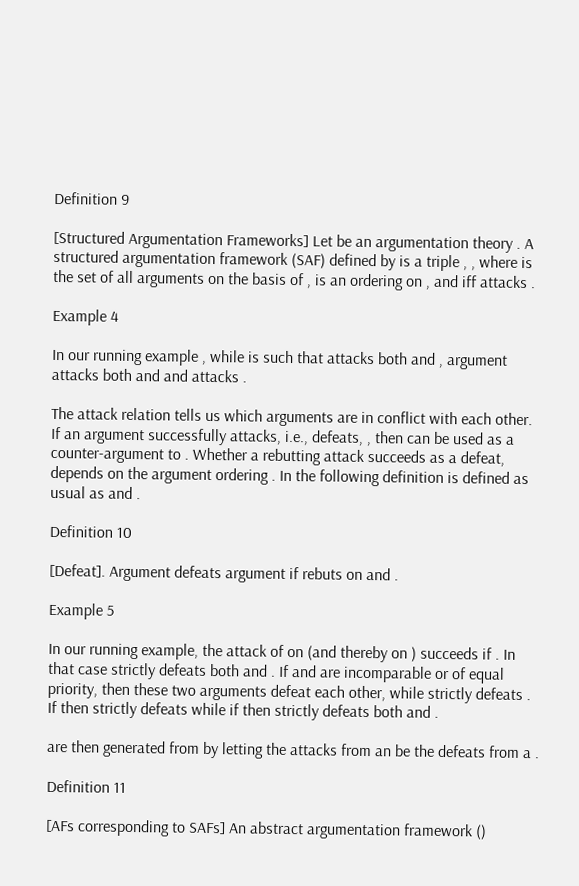Definition 9

[Structured Argumentation Frameworks] Let be an argumentation theory . A structured argumentation framework (SAF) defined by is a triple , , where is the set of all arguments on the basis of , is an ordering on , and iff attacks .

Example 4

In our running example , while is such that attacks both and , argument attacks both and and attacks .

The attack relation tells us which arguments are in conflict with each other. If an argument successfully attacks, i.e., defeats, , then can be used as a counter-argument to . Whether a rebutting attack succeeds as a defeat, depends on the argument ordering . In the following definition is defined as usual as and .

Definition 10

[Defeat]. Argument defeats argument if rebuts on and .

Example 5

In our running example, the attack of on (and thereby on ) succeeds if . In that case strictly defeats both and . If and are incomparable or of equal priority, then these two arguments defeat each other, while strictly defeats . If then strictly defeats while if then strictly defeats both and .

are then generated from by letting the attacks from an be the defeats from a .

Definition 11

[AFs corresponding to SAFs] An abstract argumentation framework ()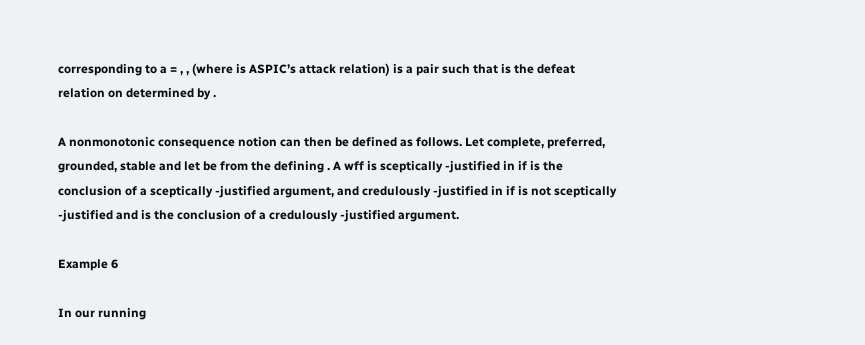corresponding to a = , , (where is ASPIC’s attack relation) is a pair such that is the defeat relation on determined by .

A nonmonotonic consequence notion can then be defined as follows. Let complete, preferred, grounded, stable and let be from the defining . A wff is sceptically -justified in if is the conclusion of a sceptically -justified argument, and credulously -justified in if is not sceptically -justified and is the conclusion of a credulously -justified argument.

Example 6

In our running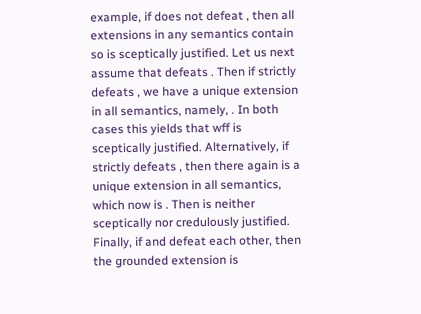example, if does not defeat , then all extensions in any semantics contain so is sceptically justified. Let us next assume that defeats . Then if strictly defeats , we have a unique extension in all semantics, namely, . In both cases this yields that wff is sceptically justified. Alternatively, if strictly defeats , then there again is a unique extension in all semantics, which now is . Then is neither sceptically nor credulously justified. Finally, if and defeat each other, then the grounded extension is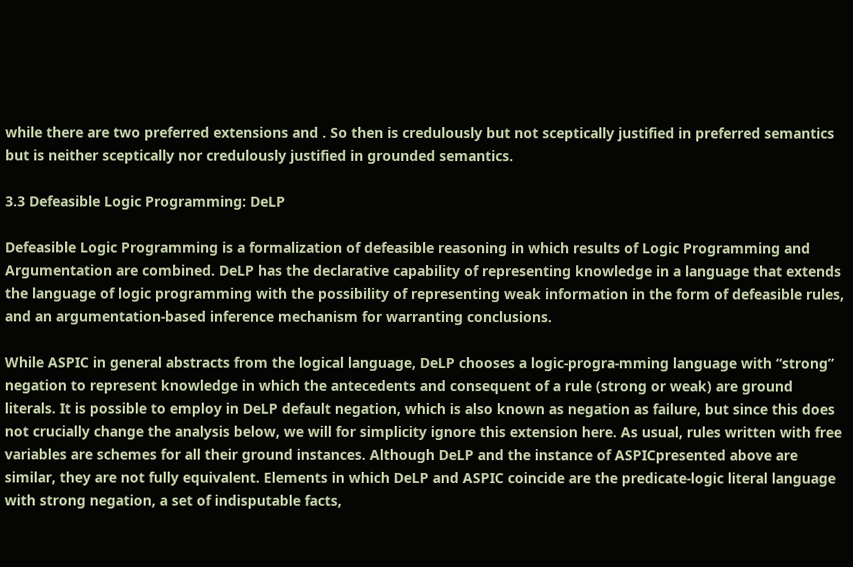while there are two preferred extensions and . So then is credulously but not sceptically justified in preferred semantics but is neither sceptically nor credulously justified in grounded semantics.

3.3 Defeasible Logic Programming: DeLP

Defeasible Logic Programming is a formalization of defeasible reasoning in which results of Logic Programming and Argumentation are combined. DeLP has the declarative capability of representing knowledge in a language that extends the language of logic programming with the possibility of representing weak information in the form of defeasible rules, and an argumentation-based inference mechanism for warranting conclusions.

While ASPIC in general abstracts from the logical language, DeLP chooses a logic-progra-mming language with “strong” negation to represent knowledge in which the antecedents and consequent of a rule (strong or weak) are ground literals. It is possible to employ in DeLP default negation, which is also known as negation as failure, but since this does not crucially change the analysis below, we will for simplicity ignore this extension here. As usual, rules written with free variables are schemes for all their ground instances. Although DeLP and the instance of ASPICpresented above are similar, they are not fully equivalent. Elements in which DeLP and ASPIC coincide are the predicate-logic literal language with strong negation, a set of indisputable facts,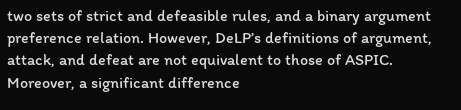two sets of strict and defeasible rules, and a binary argument preference relation. However, DeLP’s definitions of argument, attack, and defeat are not equivalent to those of ASPIC. Moreover, a significant difference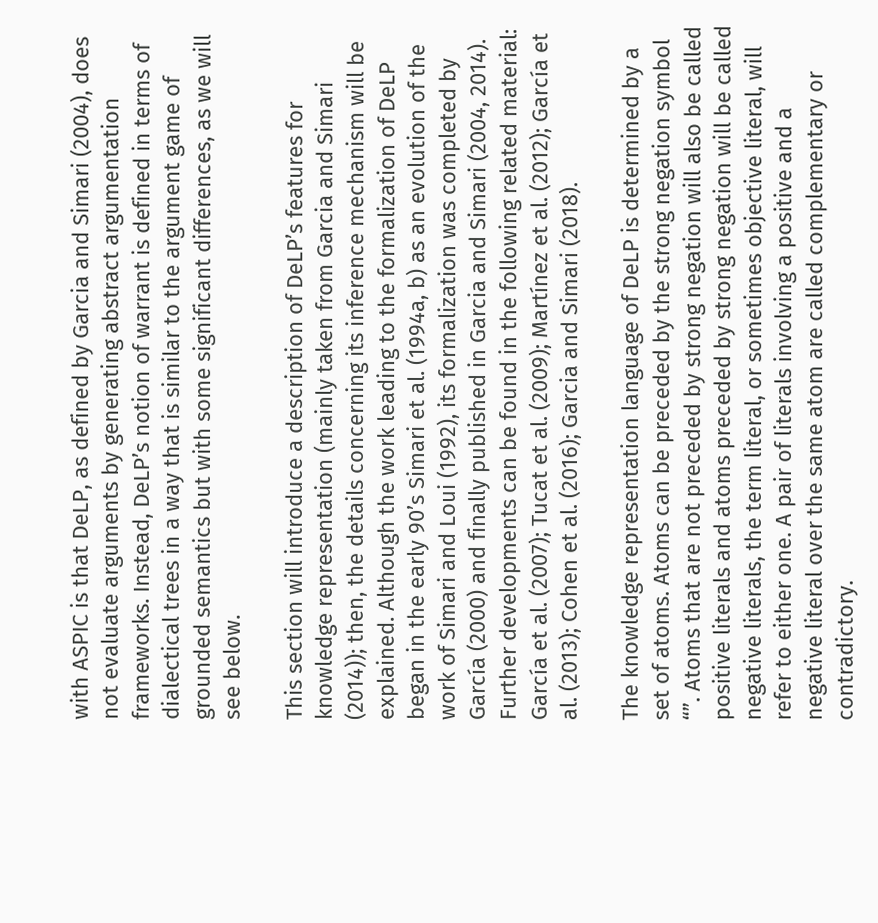with ASPIC is that DeLP, as defined by Garcia and Simari (2004), does not evaluate arguments by generating abstract argumentation frameworks. Instead, DeLP’s notion of warrant is defined in terms of dialectical trees in a way that is similar to the argument game of grounded semantics but with some significant differences, as we will see below.

This section will introduce a description of DeLP’s features for knowledge representation (mainly taken from Garcia and Simari (2014)); then, the details concerning its inference mechanism will be explained. Although the work leading to the formalization of DeLP began in the early 90’s Simari et al. (1994a, b) as an evolution of the work of Simari and Loui (1992), its formalization was completed by García (2000) and finally published in Garcia and Simari (2004, 2014). Further developments can be found in the following related material: García et al. (2007); Tucat et al. (2009); Martínez et al. (2012); García et al. (2013); Cohen et al. (2016); Garcia and Simari (2018).

The knowledge representation language of DeLP is determined by a set of atoms. Atoms can be preceded by the strong negation symbol “”. Atoms that are not preceded by strong negation will also be called positive literals and atoms preceded by strong negation will be called negative literals, the term literal, or sometimes objective literal, will refer to either one. A pair of literals involving a positive and a negative literal over the same atom are called complementary or contradictory.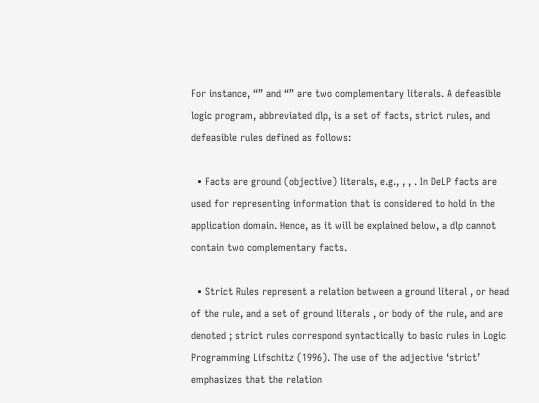For instance, “” and “” are two complementary literals. A defeasible logic program, abbreviated dlp, is a set of facts, strict rules, and defeasible rules defined as follows:

  • Facts are ground (objective) literals, e.g., , , . In DeLP facts are used for representing information that is considered to hold in the application domain. Hence, as it will be explained below, a dlp cannot contain two complementary facts.

  • Strict Rules represent a relation between a ground literal , or head of the rule, and a set of ground literals , or body of the rule, and are denoted ; strict rules correspond syntactically to basic rules in Logic Programming Lifschitz (1996). The use of the adjective ‘strict’ emphasizes that the relation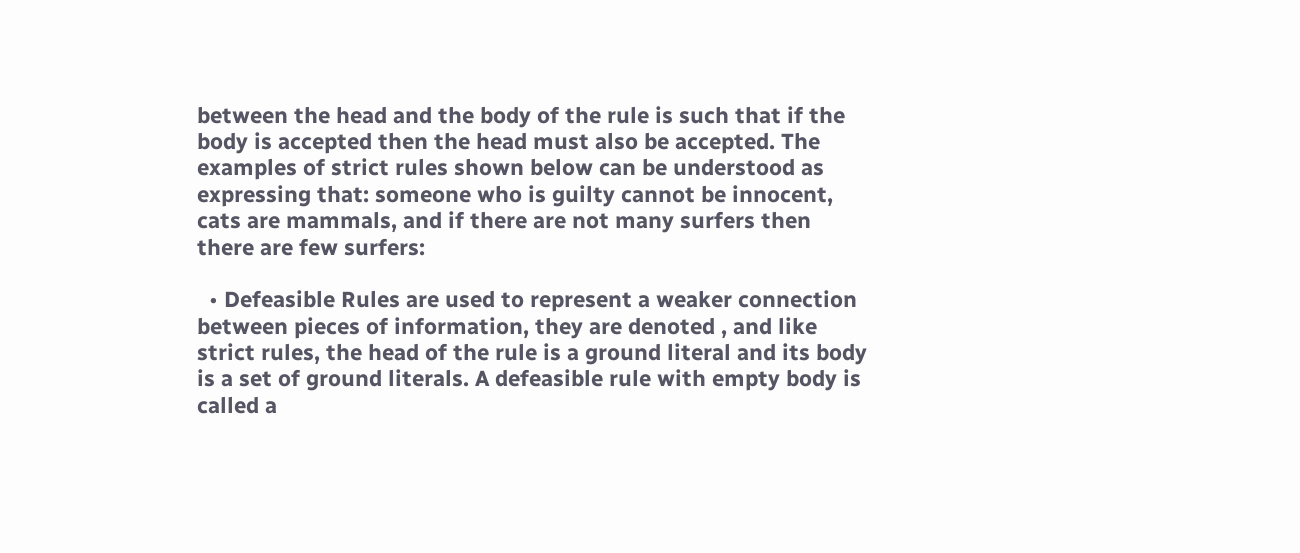between the head and the body of the rule is such that if the body is accepted then the head must also be accepted. The examples of strict rules shown below can be understood as expressing that: someone who is guilty cannot be innocent, cats are mammals, and if there are not many surfers then there are few surfers:

  • Defeasible Rules are used to represent a weaker connection between pieces of information, they are denoted , and like strict rules, the head of the rule is a ground literal and its body is a set of ground literals. A defeasible rule with empty body is called a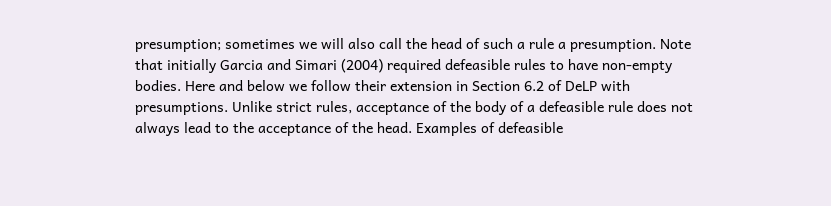presumption; sometimes we will also call the head of such a rule a presumption. Note that initially Garcia and Simari (2004) required defeasible rules to have non-empty bodies. Here and below we follow their extension in Section 6.2 of DeLP with presumptions. Unlike strict rules, acceptance of the body of a defeasible rule does not always lead to the acceptance of the head. Examples of defeasible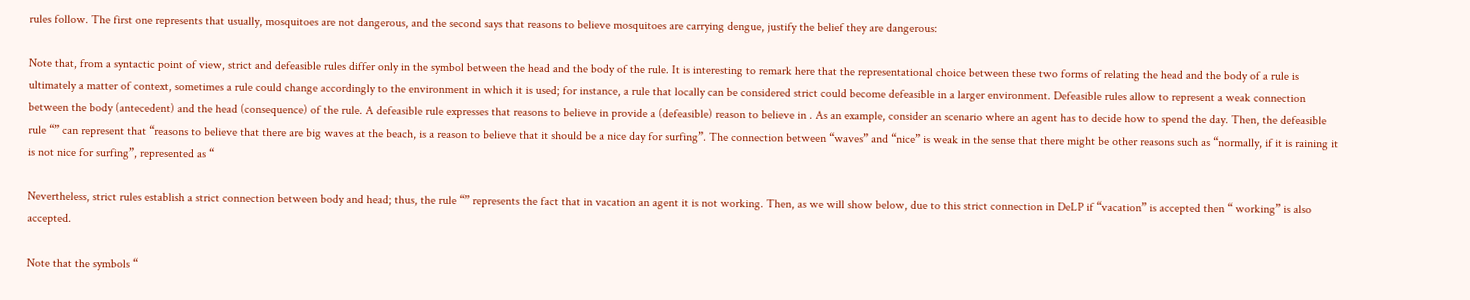rules follow. The first one represents that usually, mosquitoes are not dangerous, and the second says that reasons to believe mosquitoes are carrying dengue, justify the belief they are dangerous:

Note that, from a syntactic point of view, strict and defeasible rules differ only in the symbol between the head and the body of the rule. It is interesting to remark here that the representational choice between these two forms of relating the head and the body of a rule is ultimately a matter of context, sometimes a rule could change accordingly to the environment in which it is used; for instance, a rule that locally can be considered strict could become defeasible in a larger environment. Defeasible rules allow to represent a weak connection between the body (antecedent) and the head (consequence) of the rule. A defeasible rule expresses that reasons to believe in provide a (defeasible) reason to believe in . As an example, consider an scenario where an agent has to decide how to spend the day. Then, the defeasible rule “” can represent that “reasons to believe that there are big waves at the beach, is a reason to believe that it should be a nice day for surfing”. The connection between “waves” and “nice” is weak in the sense that there might be other reasons such as “normally, if it is raining it is not nice for surfing”, represented as “

Nevertheless, strict rules establish a strict connection between body and head; thus, the rule “” represents the fact that in vacation an agent it is not working. Then, as we will show below, due to this strict connection in DeLP if “vacation” is accepted then “ working” is also accepted.

Note that the symbols “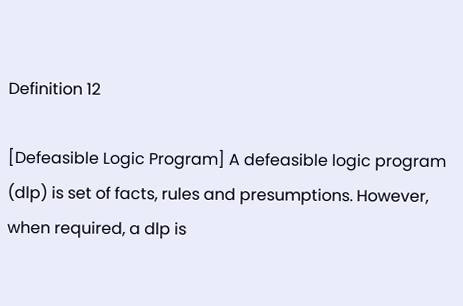Definition 12

[Defeasible Logic Program] A defeasible logic program (dlp) is set of facts, rules and presumptions. However, when required, a dlp is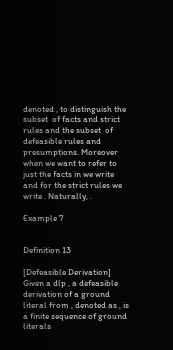denoted , to distinguish the subset  of facts and strict rules and the subset  of defeasible rules and presumptions. Moreover when we want to refer to just the facts in we write and for the strict rules we write . Naturally, .

Example 7


Definition 13

[Defeasible Derivation] Given a dlp , a defeasible derivation of a ground literal from , denoted as , is a finite sequence of ground literals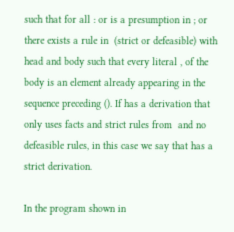such that for all : or is a presumption in ; or there exists a rule in  (strict or defeasible) with head and body such that every literal , of the body is an element already appearing in the sequence preceding (). If has a derivation that only uses facts and strict rules from  and no defeasible rules, in this case we say that has a strict derivation.

In the program shown in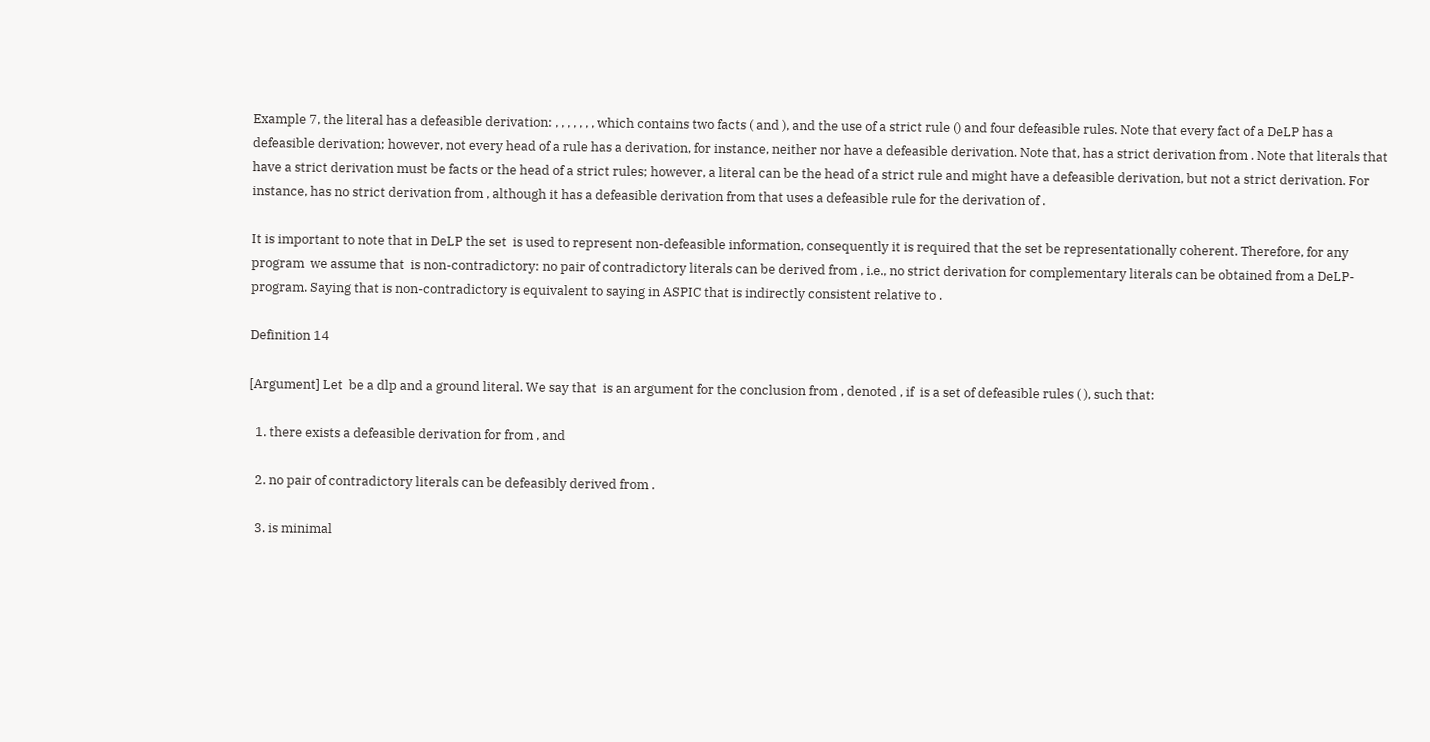Example 7, the literal has a defeasible derivation: , , , , , , , which contains two facts ( and ), and the use of a strict rule () and four defeasible rules. Note that every fact of a DeLP has a defeasible derivation; however, not every head of a rule has a derivation, for instance, neither nor have a defeasible derivation. Note that, has a strict derivation from . Note that literals that have a strict derivation must be facts or the head of a strict rules; however, a literal can be the head of a strict rule and might have a defeasible derivation, but not a strict derivation. For instance, has no strict derivation from , although it has a defeasible derivation from that uses a defeasible rule for the derivation of .

It is important to note that in DeLP the set  is used to represent non-defeasible information, consequently it is required that the set be representationally coherent. Therefore, for any program  we assume that  is non-contradictory: no pair of contradictory literals can be derived from , i.e., no strict derivation for complementary literals can be obtained from a DeLP-program. Saying that is non-contradictory is equivalent to saying in ASPIC that is indirectly consistent relative to .

Definition 14

[Argument] Let  be a dlp and a ground literal. We say that  is an argument for the conclusion from , denoted , if  is a set of defeasible rules ( ), such that:

  1. there exists a defeasible derivation for from , and

  2. no pair of contradictory literals can be defeasibly derived from .

  3. is minimal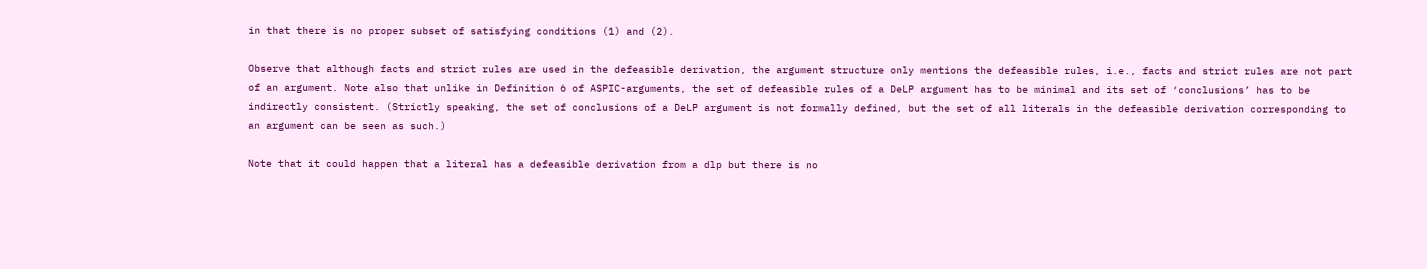in that there is no proper subset of satisfying conditions (1) and (2).

Observe that although facts and strict rules are used in the defeasible derivation, the argument structure only mentions the defeasible rules, i.e., facts and strict rules are not part of an argument. Note also that unlike in Definition 6 of ASPIC-arguments, the set of defeasible rules of a DeLP argument has to be minimal and its set of ‘conclusions’ has to be indirectly consistent. (Strictly speaking, the set of conclusions of a DeLP argument is not formally defined, but the set of all literals in the defeasible derivation corresponding to an argument can be seen as such.)

Note that it could happen that a literal has a defeasible derivation from a dlp but there is no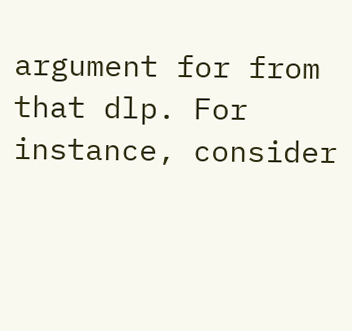argument for from that dlp. For instance, consider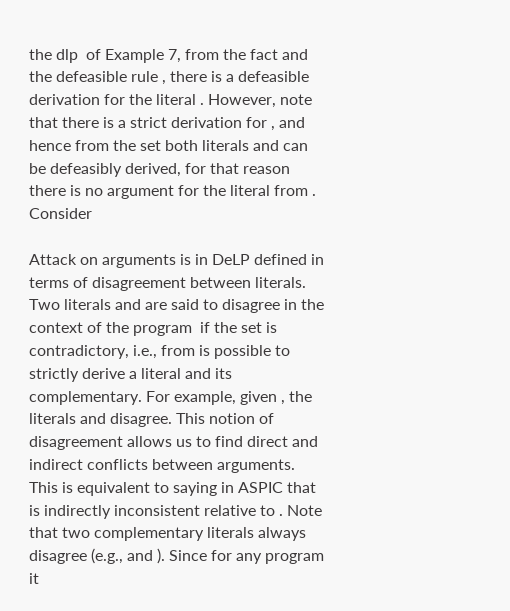the dlp  of Example 7, from the fact and the defeasible rule , there is a defeasible derivation for the literal . However, note that there is a strict derivation for , and hence from the set both literals and can be defeasibly derived, for that reason there is no argument for the literal from . Consider

Attack on arguments is in DeLP defined in terms of disagreement between literals. Two literals and are said to disagree in the context of the program  if the set is contradictory, i.e., from is possible to strictly derive a literal and its complementary. For example, given , the literals and disagree. This notion of disagreement allows us to find direct and indirect conflicts between arguments. This is equivalent to saying in ASPIC that is indirectly inconsistent relative to . Note that two complementary literals always disagree (e.g., and ). Since for any program  it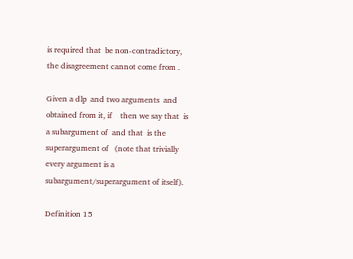is required that  be non-contradictory, the disagreement cannot come from .

Given a dlp  and two arguments  and  obtained from it, if    then we say that  is a subargument of  and that  is the superargument of   (note that trivially every argument is a subargument/superargument of itself).

Definition 15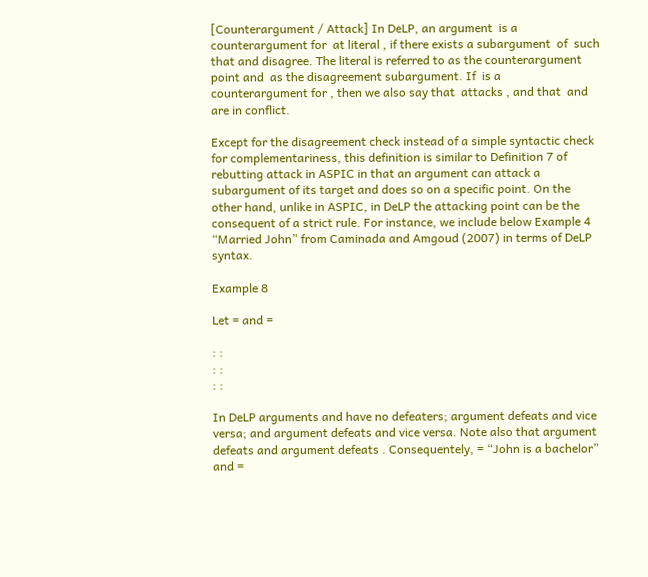[Counterargument / Attack] In DeLP, an argument  is a counterargument for  at literal , if there exists a subargument  of  such that and disagree. The literal is referred to as the counterargument point and  as the disagreement subargument. If  is a counterargument for , then we also say that  attacks , and that  and  are in conflict.

Except for the disagreement check instead of a simple syntactic check for complementariness, this definition is similar to Definition 7 of rebutting attack in ASPIC in that an argument can attack a subargument of its target and does so on a specific point. On the other hand, unlike in ASPIC, in DeLP the attacking point can be the consequent of a strict rule. For instance, we include below Example 4 “Married John” from Caminada and Amgoud (2007) in terms of DeLP syntax.

Example 8

Let = and =

: :
: :
: :

In DeLP arguments and have no defeaters; argument defeats and vice versa; and argument defeats and vice versa. Note also that argument defeats and argument defeats . Consequentely, = “John is a bachelor” and =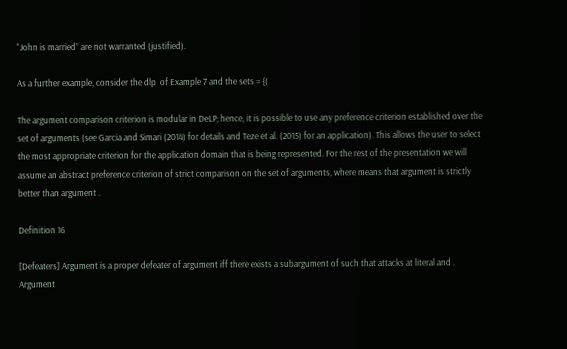“John is married” are not warranted (justified).

As a further example, consider the dlp  of Example 7 and the sets = {(

The argument comparison criterion is modular in DeLP; hence, it is possible to use any preference criterion established over the set of arguments (see Garcia and Simari (2014) for details and Teze et al. (2015) for an application). This allows the user to select the most appropriate criterion for the application domain that is being represented. For the rest of the presentation we will assume an abstract preference criterion of strict comparison on the set of arguments, where means that argument is strictly better than argument .

Definition 16

[Defeaters] Argument is a proper defeater of argument iff there exists a subargument of such that attacks at literal and . Argument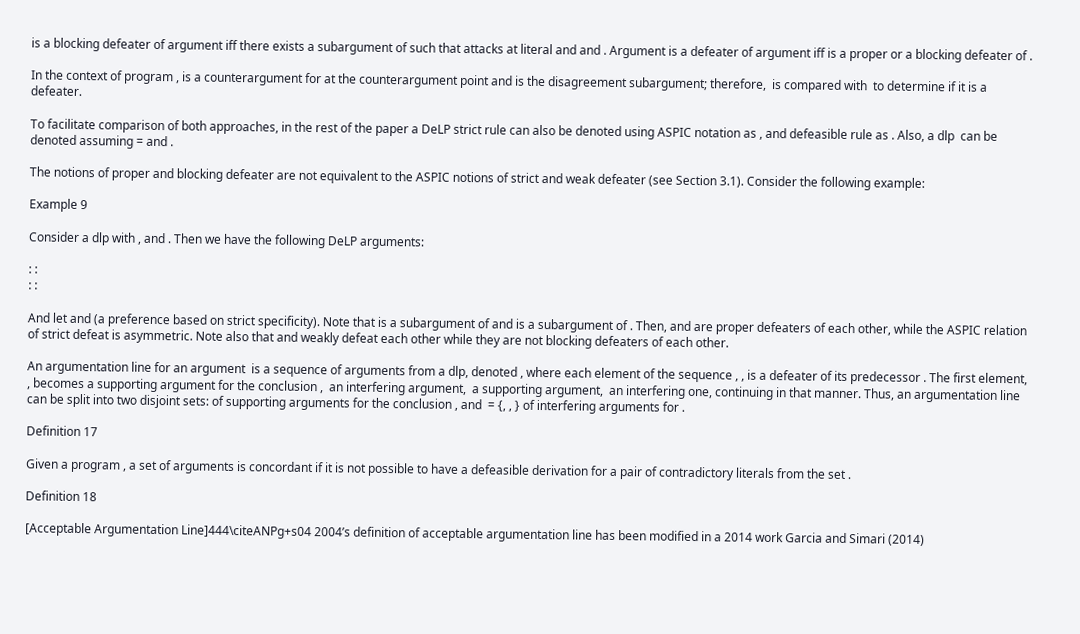is a blocking defeater of argument iff there exists a subargument of such that attacks at literal and and . Argument is a defeater of argument iff is a proper or a blocking defeater of .

In the context of program , is a counterargument for at the counterargument point and is the disagreement subargument; therefore,  is compared with  to determine if it is a defeater.

To facilitate comparison of both approaches, in the rest of the paper a DeLP strict rule can also be denoted using ASPIC notation as , and defeasible rule as . Also, a dlp  can be denoted assuming = and .

The notions of proper and blocking defeater are not equivalent to the ASPIC notions of strict and weak defeater (see Section 3.1). Consider the following example:

Example 9

Consider a dlp with , and . Then we have the following DeLP arguments:

: :
: :

And let and (a preference based on strict specificity). Note that is a subargument of and is a subargument of . Then, and are proper defeaters of each other, while the ASPIC relation of strict defeat is asymmetric. Note also that and weakly defeat each other while they are not blocking defeaters of each other.

An argumentation line for an argument  is a sequence of arguments from a dlp, denoted , where each element of the sequence , , is a defeater of its predecessor . The first element, , becomes a supporting argument for the conclusion ,  an interfering argument,  a supporting argument,  an interfering one, continuing in that manner. Thus, an argumentation line can be split into two disjoint sets: of supporting arguments for the conclusion , and  = {, , } of interfering arguments for .

Definition 17

Given a program , a set of arguments is concordant if it is not possible to have a defeasible derivation for a pair of contradictory literals from the set .

Definition 18

[Acceptable Argumentation Line]444\citeANPg+s04 2004’s definition of acceptable argumentation line has been modified in a 2014 work Garcia and Simari (2014)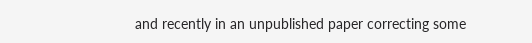and recently in an unpublished paper correcting some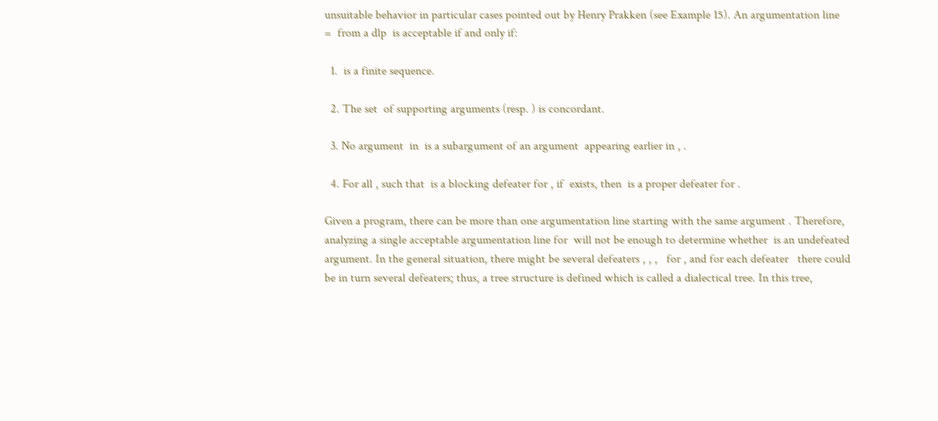unsuitable behavior in particular cases pointed out by Henry Prakken (see Example 15). An argumentation line  =  from a dlp  is acceptable if and only if:

  1.  is a finite sequence.

  2. The set  of supporting arguments (resp. ) is concordant.

  3. No argument  in  is a subargument of an argument  appearing earlier in , .

  4. For all , such that  is a blocking defeater for , if  exists, then  is a proper defeater for .

Given a program, there can be more than one argumentation line starting with the same argument . Therefore, analyzing a single acceptable argumentation line for  will not be enough to determine whether  is an undefeated argument. In the general situation, there might be several defeaters , , ,   for , and for each defeater   there could be in turn several defeaters; thus, a tree structure is defined which is called a dialectical tree. In this tree,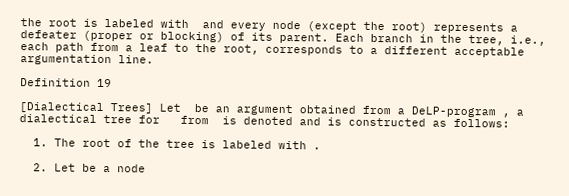the root is labeled with  and every node (except the root) represents a defeater (proper or blocking) of its parent. Each branch in the tree, i.e., each path from a leaf to the root, corresponds to a different acceptable argumentation line.

Definition 19

[Dialectical Trees] Let  be an argument obtained from a DeLP-program , a dialectical tree for   from  is denoted and is constructed as follows:

  1. The root of the tree is labeled with .

  2. Let be a node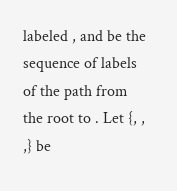labeled , and be the sequence of labels of the path from the root to . Let {, , ,} be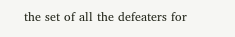the set of all the defeaters for